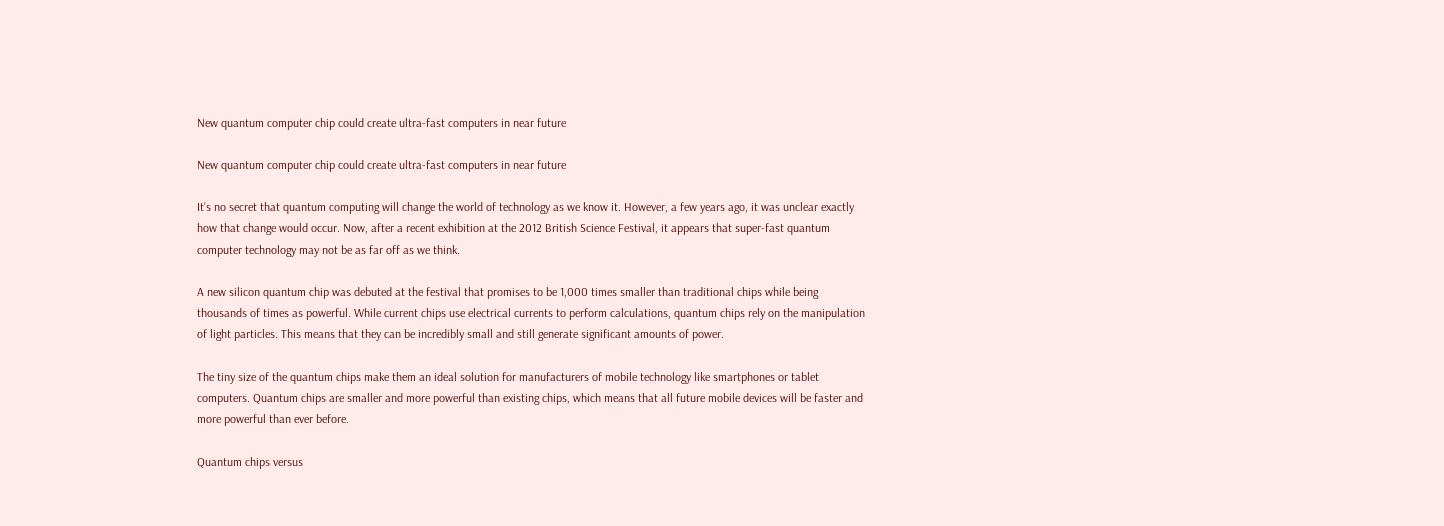New quantum computer chip could create ultra-fast computers in near future

New quantum computer chip could create ultra-fast computers in near future

It’s no secret that quantum computing will change the world of technology as we know it. However, a few years ago, it was unclear exactly how that change would occur. Now, after a recent exhibition at the 2012 British Science Festival, it appears that super-fast quantum computer technology may not be as far off as we think.

A new silicon quantum chip was debuted at the festival that promises to be 1,000 times smaller than traditional chips while being thousands of times as powerful. While current chips use electrical currents to perform calculations, quantum chips rely on the manipulation of light particles. This means that they can be incredibly small and still generate significant amounts of power.

The tiny size of the quantum chips make them an ideal solution for manufacturers of mobile technology like smartphones or tablet computers. Quantum chips are smaller and more powerful than existing chips, which means that all future mobile devices will be faster and more powerful than ever before.

Quantum chips versus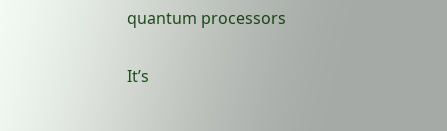quantum processors

It’s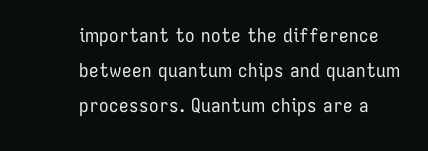important to note the difference between quantum chips and quantum processors. Quantum chips are a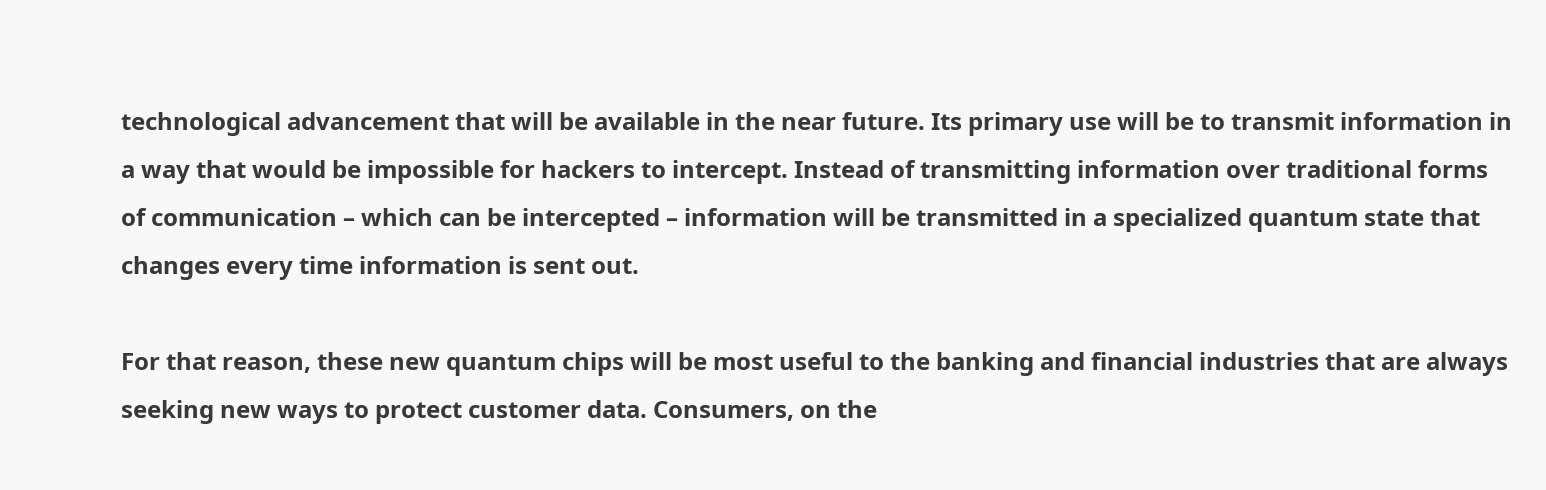technological advancement that will be available in the near future. Its primary use will be to transmit information in a way that would be impossible for hackers to intercept. Instead of transmitting information over traditional forms of communication – which can be intercepted – information will be transmitted in a specialized quantum state that changes every time information is sent out.

For that reason, these new quantum chips will be most useful to the banking and financial industries that are always seeking new ways to protect customer data. Consumers, on the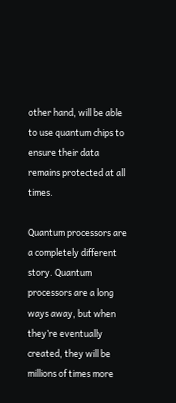other hand, will be able to use quantum chips to ensure their data remains protected at all times.

Quantum processors are a completely different story. Quantum processors are a long ways away, but when they’re eventually created, they will be millions of times more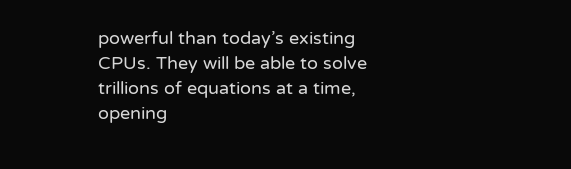powerful than today’s existing CPUs. They will be able to solve trillions of equations at a time, opening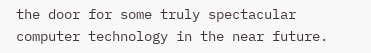the door for some truly spectacular computer technology in the near future.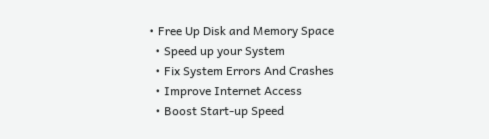• Free Up Disk and Memory Space
  • Speed up your System
  • Fix System Errors And Crashes
  • Improve Internet Access
  • Boost Start-up Speed